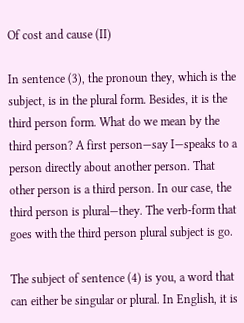Of cost and cause (II)

In sentence (3), the pronoun they, which is the subject, is in the plural form. Besides, it is the third person form. What do we mean by the third person? A first person—say I—speaks to a person directly about another person. That other person is a third person. In our case, the third person is plural—they. The verb-form that goes with the third person plural subject is go.

The subject of sentence (4) is you, a word that can either be singular or plural. In English, it is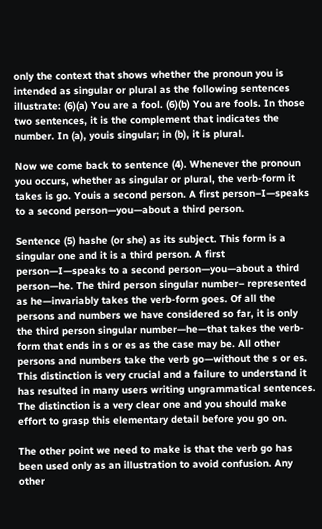only the context that shows whether the pronoun you is intended as singular or plural as the following sentences illustrate: (6)(a) You are a fool. (6)(b) You are fools. In those two sentences, it is the complement that indicates the number. In (a), youis singular; in (b), it is plural.

Now we come back to sentence (4). Whenever the pronoun you occurs, whether as singular or plural, the verb-form it takes is go. Youis a second person. A first person–I—speaks to a second person—you—about a third person.

Sentence (5) hashe (or she) as its subject. This form is a singular one and it is a third person. A first person—I—speaks to a second person—you—about a third person—he. The third person singular number– represented as he—invariably takes the verb-form goes. Of all the persons and numbers we have considered so far, it is only the third person singular number—he—that takes the verb-form that ends in s or es as the case may be. All other persons and numbers take the verb go—without the s or es. This distinction is very crucial and a failure to understand it has resulted in many users writing ungrammatical sentences. The distinction is a very clear one and you should make effort to grasp this elementary detail before you go on.

The other point we need to make is that the verb go has been used only as an illustration to avoid confusion. Any other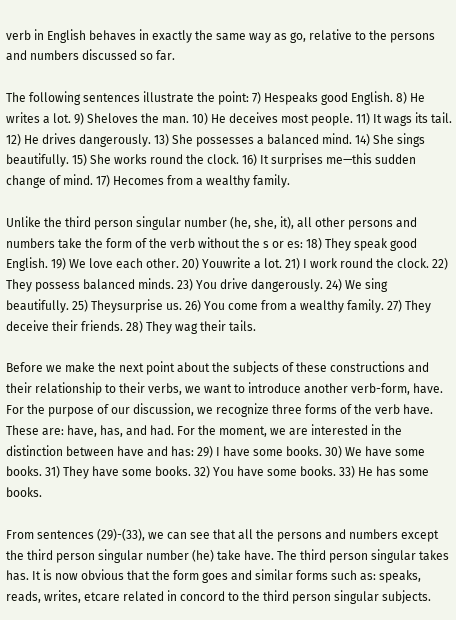verb in English behaves in exactly the same way as go, relative to the persons and numbers discussed so far.

The following sentences illustrate the point: 7) Hespeaks good English. 8) He writes a lot. 9) Sheloves the man. 10) He deceives most people. 11) It wags its tail. 12) He drives dangerously. 13) She possesses a balanced mind. 14) She sings beautifully. 15) She works round the clock. 16) It surprises me—this sudden change of mind. 17) Hecomes from a wealthy family.

Unlike the third person singular number (he, she, it), all other persons and numbers take the form of the verb without the s or es: 18) They speak good English. 19) We love each other. 20) Youwrite a lot. 21) I work round the clock. 22) They possess balanced minds. 23) You drive dangerously. 24) We sing beautifully. 25) Theysurprise us. 26) You come from a wealthy family. 27) They deceive their friends. 28) They wag their tails.

Before we make the next point about the subjects of these constructions and their relationship to their verbs, we want to introduce another verb-form, have. For the purpose of our discussion, we recognize three forms of the verb have. These are: have, has, and had. For the moment, we are interested in the distinction between have and has: 29) I have some books. 30) We have some books. 31) They have some books. 32) You have some books. 33) He has some books.

From sentences (29)-(33), we can see that all the persons and numbers except the third person singular number (he) take have. The third person singular takes has. It is now obvious that the form goes and similar forms such as: speaks, reads, writes, etcare related in concord to the third person singular subjects.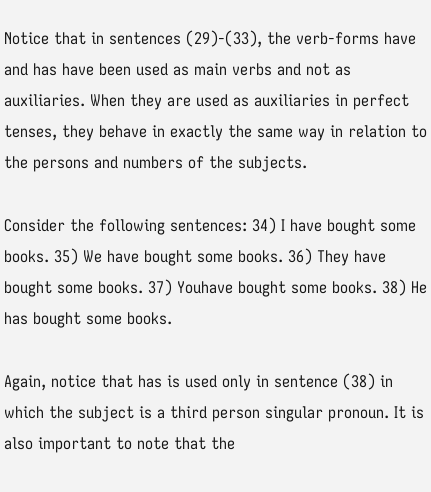Notice that in sentences (29)-(33), the verb-forms have and has have been used as main verbs and not as auxiliaries. When they are used as auxiliaries in perfect tenses, they behave in exactly the same way in relation to the persons and numbers of the subjects.

Consider the following sentences: 34) I have bought some books. 35) We have bought some books. 36) They have bought some books. 37) Youhave bought some books. 38) He has bought some books.

Again, notice that has is used only in sentence (38) in which the subject is a third person singular pronoun. It is also important to note that the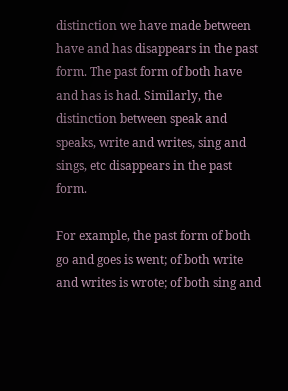distinction we have made between have and has disappears in the past form. The past form of both have and has is had. Similarly, the distinction between speak and speaks, write and writes, sing and sings, etc disappears in the past form.

For example, the past form of both go and goes is went; of both write and writes is wrote; of both sing and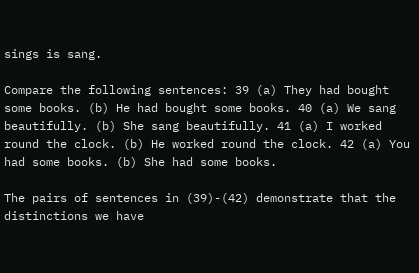sings is sang.

Compare the following sentences: 39 (a) They had bought some books. (b) He had bought some books. 40 (a) We sang beautifully. (b) She sang beautifully. 41 (a) I worked round the clock. (b) He worked round the clock. 42 (a) You had some books. (b) She had some books.

The pairs of sentences in (39)-(42) demonstrate that the distinctions we have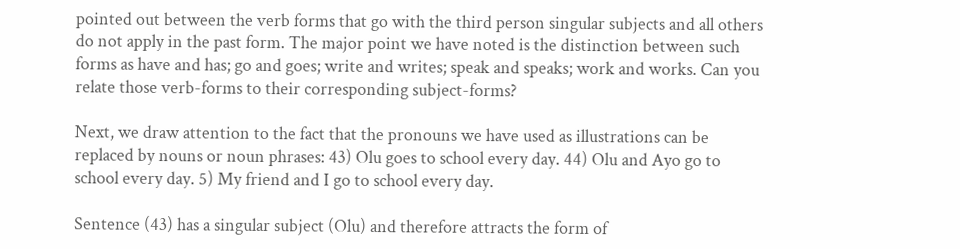pointed out between the verb forms that go with the third person singular subjects and all others do not apply in the past form. The major point we have noted is the distinction between such forms as have and has; go and goes; write and writes; speak and speaks; work and works. Can you relate those verb-forms to their corresponding subject-forms?

Next, we draw attention to the fact that the pronouns we have used as illustrations can be replaced by nouns or noun phrases: 43) Olu goes to school every day. 44) Olu and Ayo go to school every day. 5) My friend and I go to school every day.

Sentence (43) has a singular subject (Olu) and therefore attracts the form of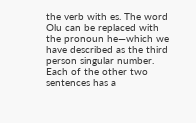the verb with es. The word Olu can be replaced with the pronoun he—which we have described as the third person singular number. Each of the other two sentences has a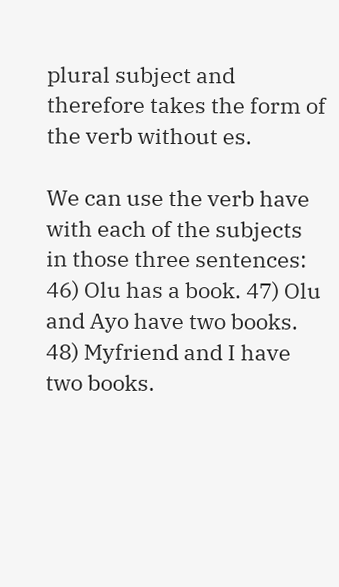plural subject and therefore takes the form of the verb without es.

We can use the verb have with each of the subjects in those three sentences: 46) Olu has a book. 47) Olu and Ayo have two books. 48) Myfriend and I have two books.